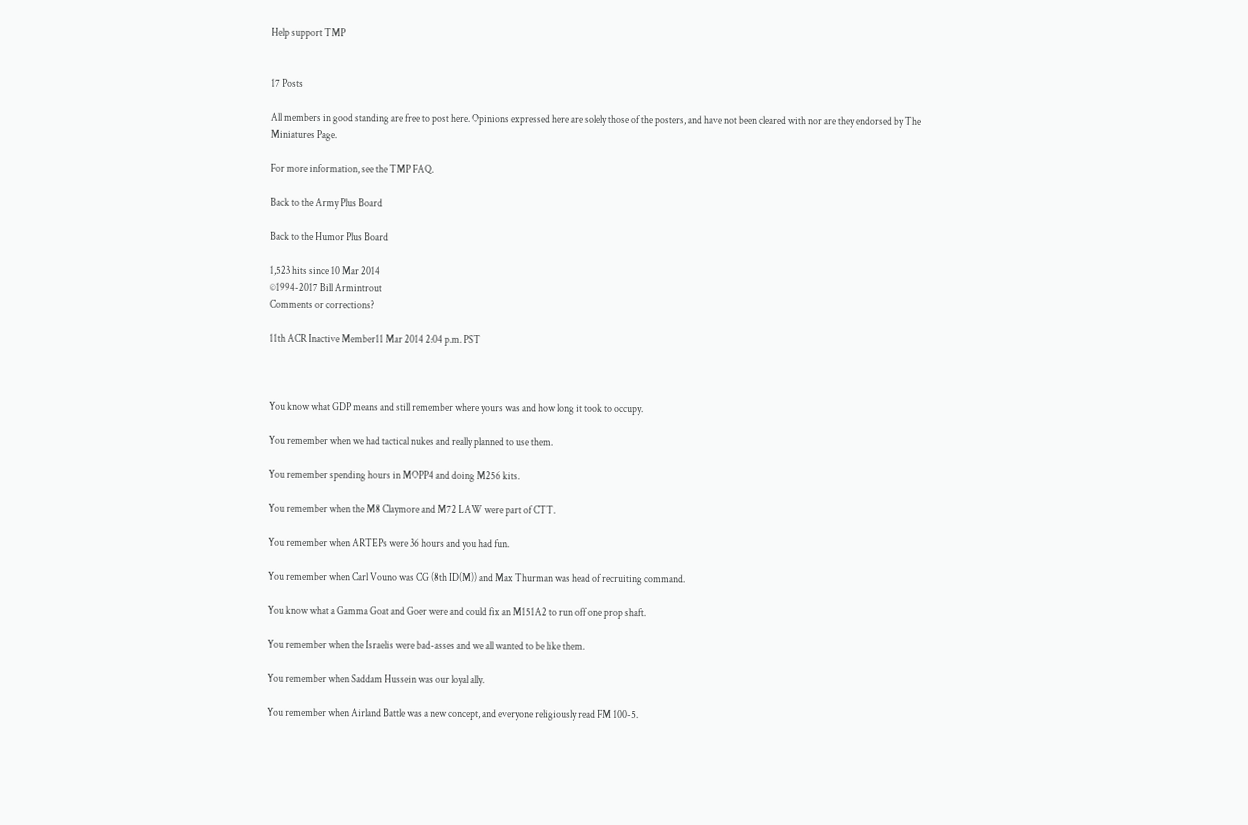Help support TMP


17 Posts

All members in good standing are free to post here. Opinions expressed here are solely those of the posters, and have not been cleared with nor are they endorsed by The Miniatures Page.

For more information, see the TMP FAQ.

Back to the Army Plus Board

Back to the Humor Plus Board

1,523 hits since 10 Mar 2014
©1994-2017 Bill Armintrout
Comments or corrections?

11th ACR Inactive Member11 Mar 2014 2:04 p.m. PST



You know what GDP means and still remember where yours was and how long it took to occupy.

You remember when we had tactical nukes and really planned to use them.

You remember spending hours in MOPP4 and doing M256 kits.

You remember when the M8 Claymore and M72 LAW were part of CTT.

You remember when ARTEPs were 36 hours and you had fun.

You remember when Carl Vouno was CG (8th ID(M)) and Max Thurman was head of recruiting command.

You know what a Gamma Goat and Goer were and could fix an M151A2 to run off one prop shaft.

You remember when the Israelis were bad-asses and we all wanted to be like them.

You remember when Saddam Hussein was our loyal ally.

You remember when Airland Battle was a new concept, and everyone religiously read FM 100-5.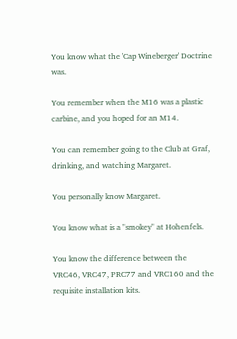You know what the 'Cap Wineberger' Doctrine was.

You remember when the M16 was a plastic carbine, and you hoped for an M14.

You can remember going to the Club at Graf, drinking, and watching Margaret.

You personally know Margaret.

You know what is a "smokey" at Hohenfels.

You know the difference between the VRC46, VRC47, PRC77 and VRC160 and the requisite installation kits.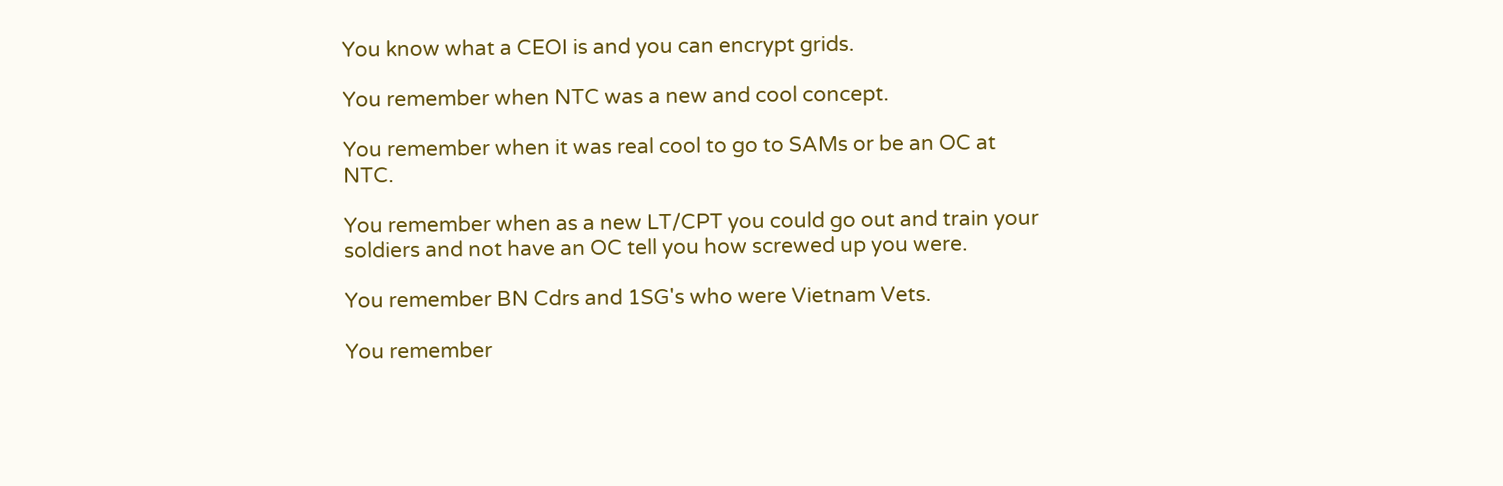You know what a CEOI is and you can encrypt grids.

You remember when NTC was a new and cool concept.

You remember when it was real cool to go to SAMs or be an OC at NTC.

You remember when as a new LT/CPT you could go out and train your soldiers and not have an OC tell you how screwed up you were.

You remember BN Cdrs and 1SG's who were Vietnam Vets.

You remember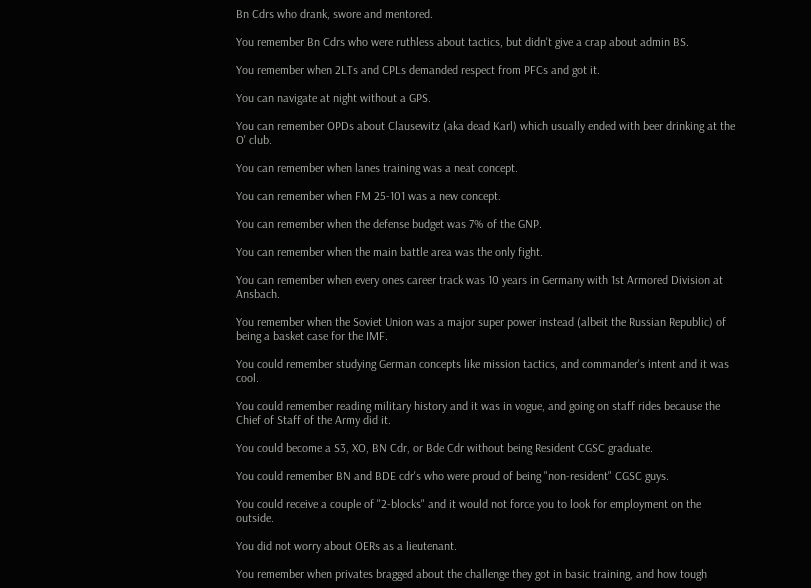Bn Cdrs who drank, swore and mentored.

You remember Bn Cdrs who were ruthless about tactics, but didn't give a crap about admin BS.

You remember when 2LTs and CPLs demanded respect from PFCs and got it.

You can navigate at night without a GPS.

You can remember OPDs about Clausewitz (aka dead Karl) which usually ended with beer drinking at the O' club.

You can remember when lanes training was a neat concept.

You can remember when FM 25-101 was a new concept.

You can remember when the defense budget was 7% of the GNP.

You can remember when the main battle area was the only fight.

You can remember when every ones career track was 10 years in Germany with 1st Armored Division at Ansbach.

You remember when the Soviet Union was a major super power instead (albeit the Russian Republic) of being a basket case for the IMF.

You could remember studying German concepts like mission tactics, and commander's intent and it was cool.

You could remember reading military history and it was in vogue, and going on staff rides because the Chief of Staff of the Army did it.

You could become a S3, XO, BN Cdr, or Bde Cdr without being Resident CGSC graduate.

You could remember BN and BDE cdr's who were proud of being "non-resident" CGSC guys.

You could receive a couple of "2-blocks" and it would not force you to look for employment on the outside.

You did not worry about OERs as a lieutenant.

You remember when privates bragged about the challenge they got in basic training, and how tough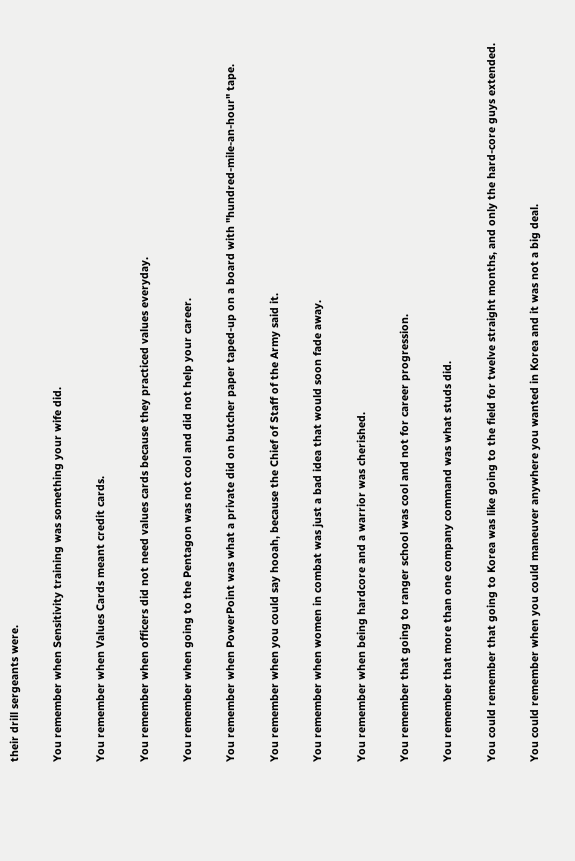their drill sergeants were.

You remember when Sensitivity training was something your wife did.

You remember when Values Cards meant credit cards.

You remember when officers did not need values cards because they practiced values everyday.

You remember when going to the Pentagon was not cool and did not help your career.

You remember when PowerPoint was what a private did on butcher paper taped-up on a board with "hundred-mile-an-hour" tape.

You remember when you could say hooah, because the Chief of Staff of the Army said it.

You remember when women in combat was just a bad idea that would soon fade away.

You remember when being hardcore and a warrior was cherished.

You remember that going to ranger school was cool and not for career progression.

You remember that more than one company command was what studs did.

You could remember that going to Korea was like going to the field for twelve straight months, and only the hard-core guys extended.

You could remember when you could maneuver anywhere you wanted in Korea and it was not a big deal.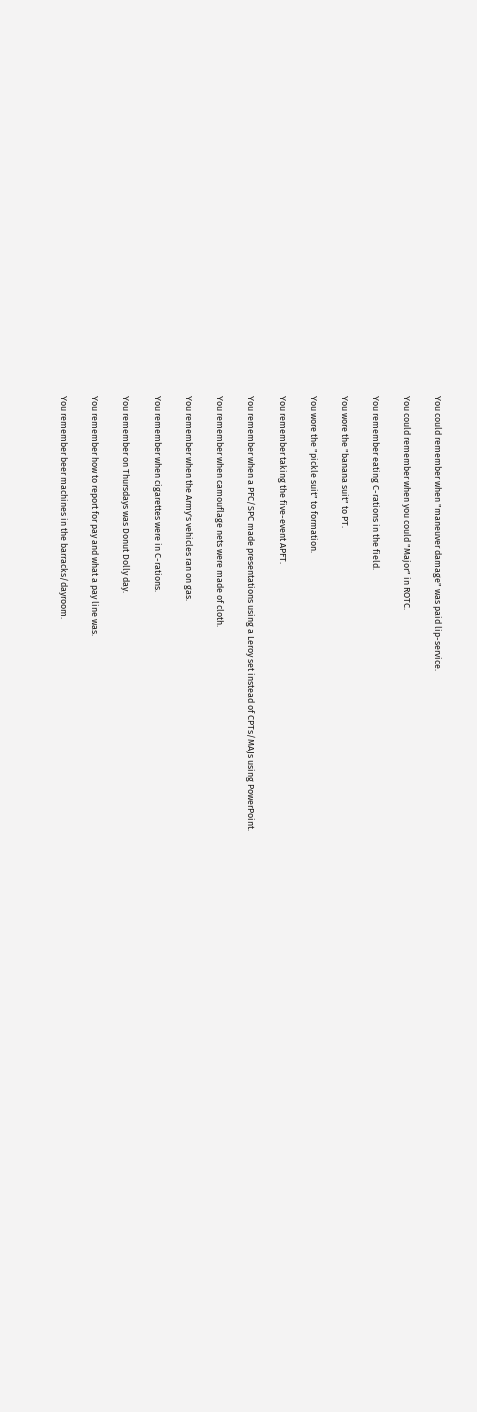You could remember when "maneuver damage" was paid lip-service.

You could remember when you could "Major" in ROTC.

You remember eating C-rations in the field.

You wore the "banana suit" to PT.

You wore the "pickle suit" to formation.

You remember taking the five-event APFT.

You remember when a PFC/SPC made presentations using a Leroy set instead of CPTs/MAJs using PowerPoint.

You remember when camouflage nets were made of cloth.

You remember when the Army's vehicles ran on gas.

You remember when cigarettes were in C-rations.

You remember on Thursdays was Donut Dolly day.

You remember how to report for pay and what a pay line was.

You remember beer machines in the barracks/dayroom.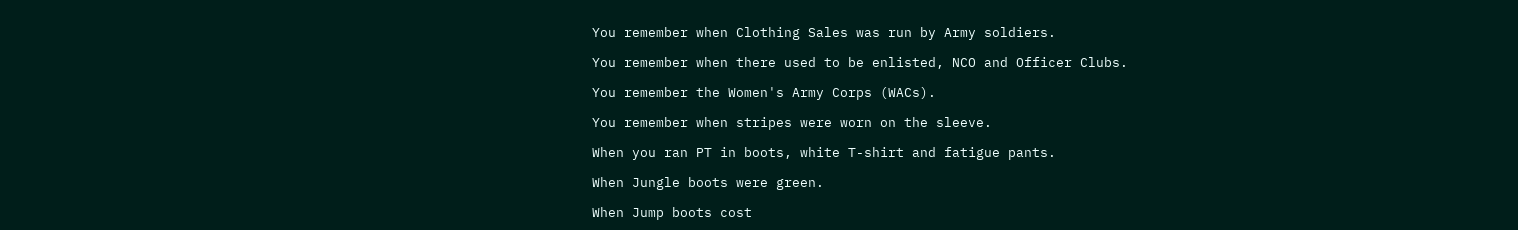You remember when Clothing Sales was run by Army soldiers.

You remember when there used to be enlisted, NCO and Officer Clubs.

You remember the Women's Army Corps (WACs).

You remember when stripes were worn on the sleeve.

When you ran PT in boots, white T-shirt and fatigue pants.

When Jungle boots were green.

When Jump boots cost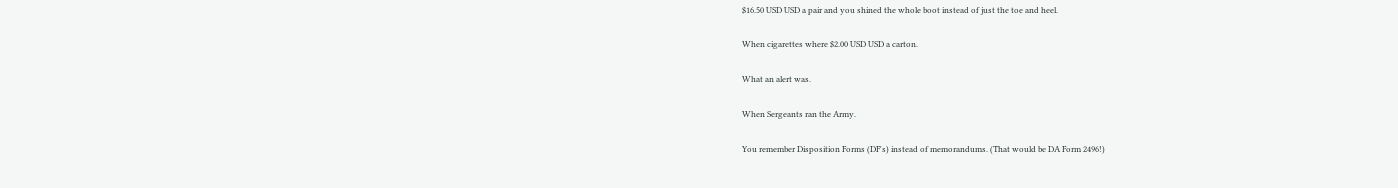$16.50 USD USD a pair and you shined the whole boot instead of just the toe and heel.

When cigarettes where $2.00 USD USD a carton.

What an alert was.

When Sergeants ran the Army.

You remember Disposition Forms (DF's) instead of memorandums. (That would be DA Form 2496!)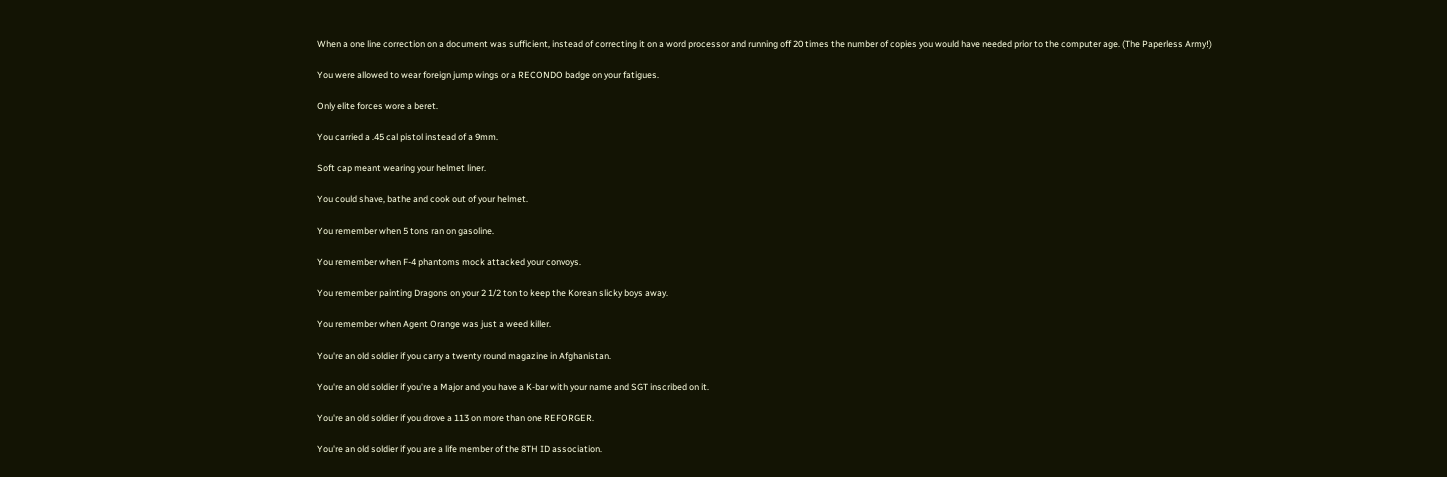When a one line correction on a document was sufficient, instead of correcting it on a word processor and running off 20 times the number of copies you would have needed prior to the computer age. (The Paperless Army!)

You were allowed to wear foreign jump wings or a RECONDO badge on your fatigues.

Only elite forces wore a beret.

You carried a .45 cal pistol instead of a 9mm.

Soft cap meant wearing your helmet liner.

You could shave, bathe and cook out of your helmet.

You remember when 5 tons ran on gasoline.

You remember when F-4 phantoms mock attacked your convoys.

You remember painting Dragons on your 2 1/2 ton to keep the Korean slicky boys away.

You remember when Agent Orange was just a weed killer.

You're an old soldier if you carry a twenty round magazine in Afghanistan.

You're an old soldier if you're a Major and you have a K-bar with your name and SGT inscribed on it.

You're an old soldier if you drove a 113 on more than one REFORGER.

You're an old soldier if you are a life member of the 8TH ID association.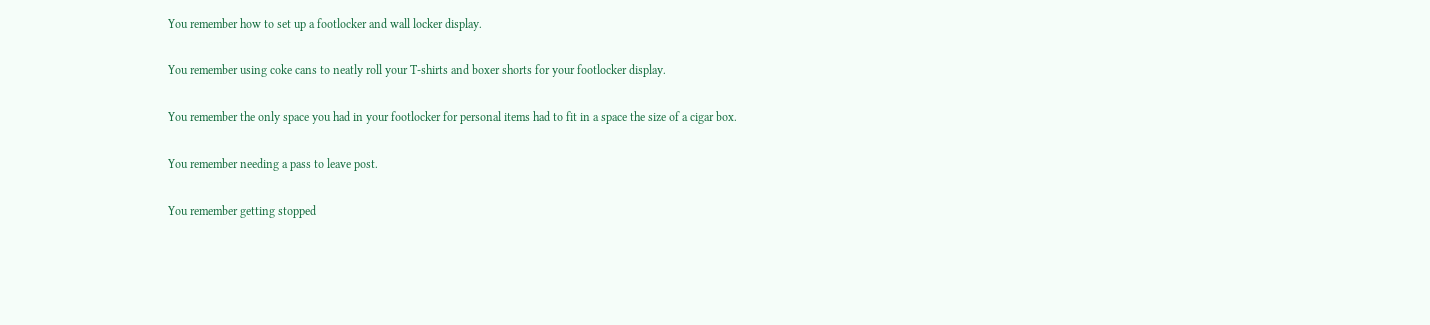You remember how to set up a footlocker and wall locker display.

You remember using coke cans to neatly roll your T-shirts and boxer shorts for your footlocker display.

You remember the only space you had in your footlocker for personal items had to fit in a space the size of a cigar box.

You remember needing a pass to leave post.

You remember getting stopped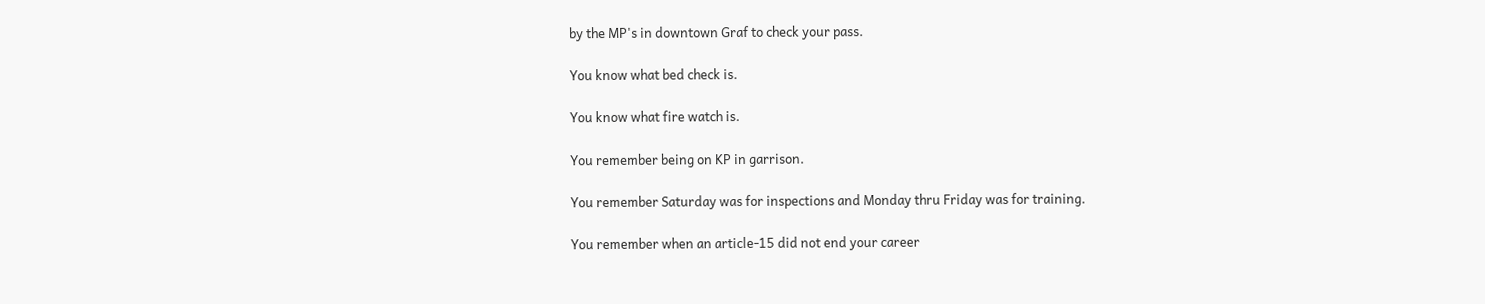by the MP's in downtown Graf to check your pass.

You know what bed check is.

You know what fire watch is.

You remember being on KP in garrison.

You remember Saturday was for inspections and Monday thru Friday was for training.

You remember when an article-15 did not end your career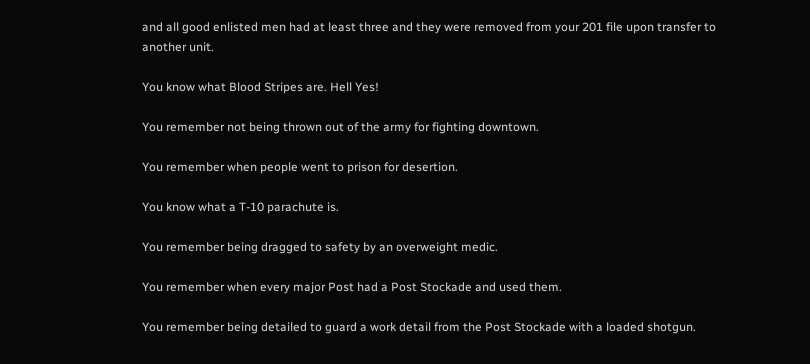and all good enlisted men had at least three and they were removed from your 201 file upon transfer to another unit.

You know what Blood Stripes are. Hell Yes!

You remember not being thrown out of the army for fighting downtown.

You remember when people went to prison for desertion.

You know what a T-10 parachute is.

You remember being dragged to safety by an overweight medic.

You remember when every major Post had a Post Stockade and used them.

You remember being detailed to guard a work detail from the Post Stockade with a loaded shotgun.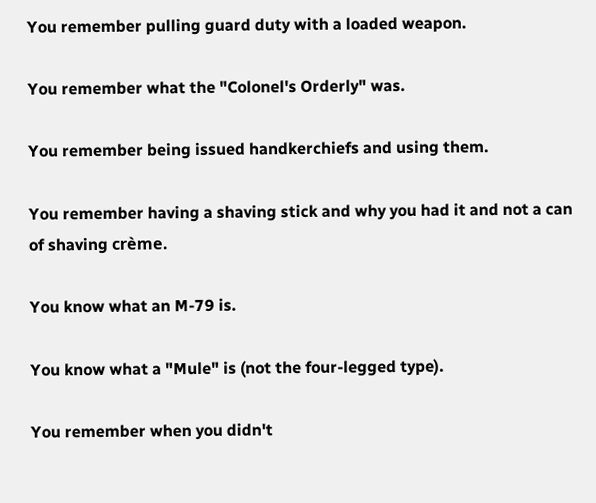You remember pulling guard duty with a loaded weapon.

You remember what the "Colonel's Orderly" was.

You remember being issued handkerchiefs and using them.

You remember having a shaving stick and why you had it and not a can of shaving crème.

You know what an M-79 is.

You know what a "Mule" is (not the four-legged type).

You remember when you didn't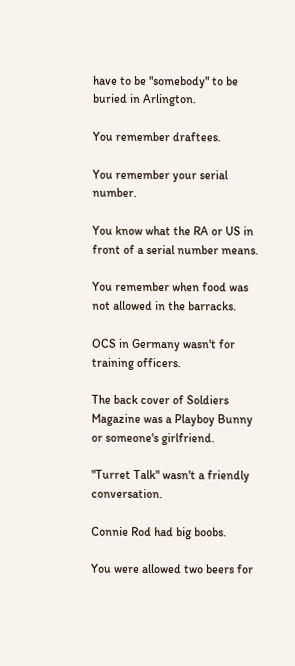have to be "somebody" to be buried in Arlington.

You remember draftees.

You remember your serial number.

You know what the RA or US in front of a serial number means.

You remember when food was not allowed in the barracks.

OCS in Germany wasn't for training officers.

The back cover of Soldiers Magazine was a Playboy Bunny or someone's girlfriend.

"Turret Talk" wasn't a friendly conversation.

Connie Rod had big boobs.

You were allowed two beers for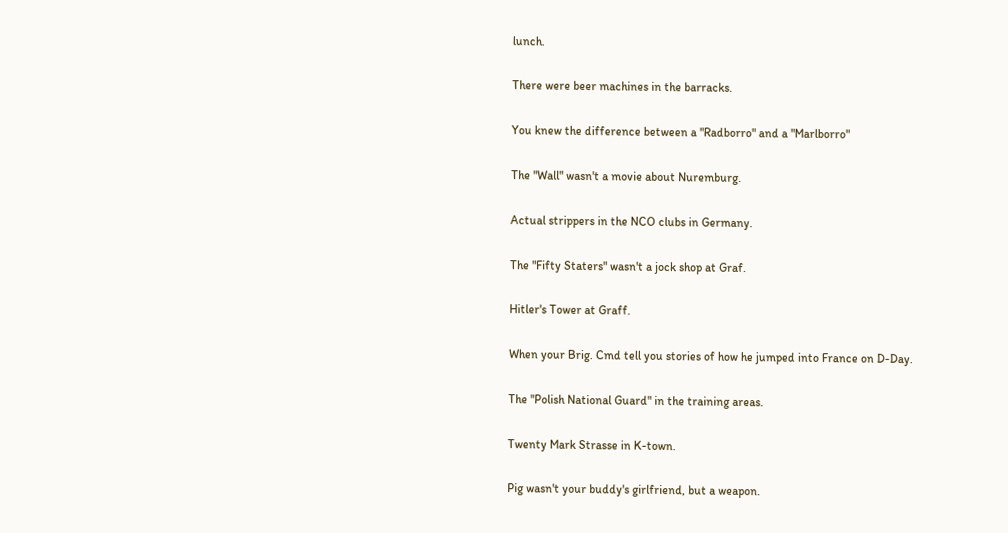lunch.

There were beer machines in the barracks.

You knew the difference between a "Radborro" and a "Marlborro"

The "Wall" wasn't a movie about Nuremburg.

Actual strippers in the NCO clubs in Germany.

The "Fifty Staters" wasn't a jock shop at Graf.

Hitler's Tower at Graff.

When your Brig. Cmd tell you stories of how he jumped into France on D-Day.

The "Polish National Guard" in the training areas.

Twenty Mark Strasse in K-town.

Pig wasn't your buddy's girlfriend, but a weapon.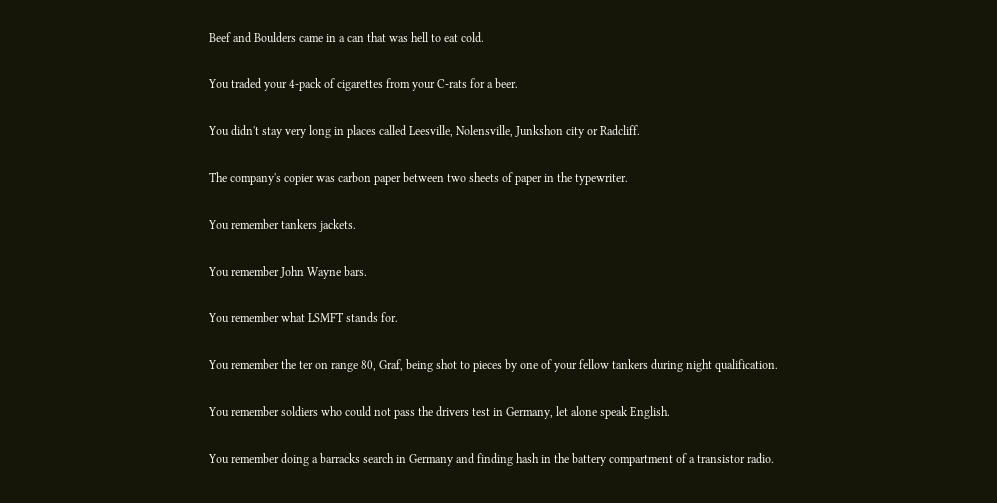Beef and Boulders came in a can that was hell to eat cold.

You traded your 4-pack of cigarettes from your C-rats for a beer.

You didn't stay very long in places called Leesville, Nolensville, Junkshon city or Radcliff.

The company's copier was carbon paper between two sheets of paper in the typewriter.

You remember tankers jackets.

You remember John Wayne bars.

You remember what LSMFT stands for.

You remember the ter on range 80, Graf, being shot to pieces by one of your fellow tankers during night qualification.

You remember soldiers who could not pass the drivers test in Germany, let alone speak English.

You remember doing a barracks search in Germany and finding hash in the battery compartment of a transistor radio.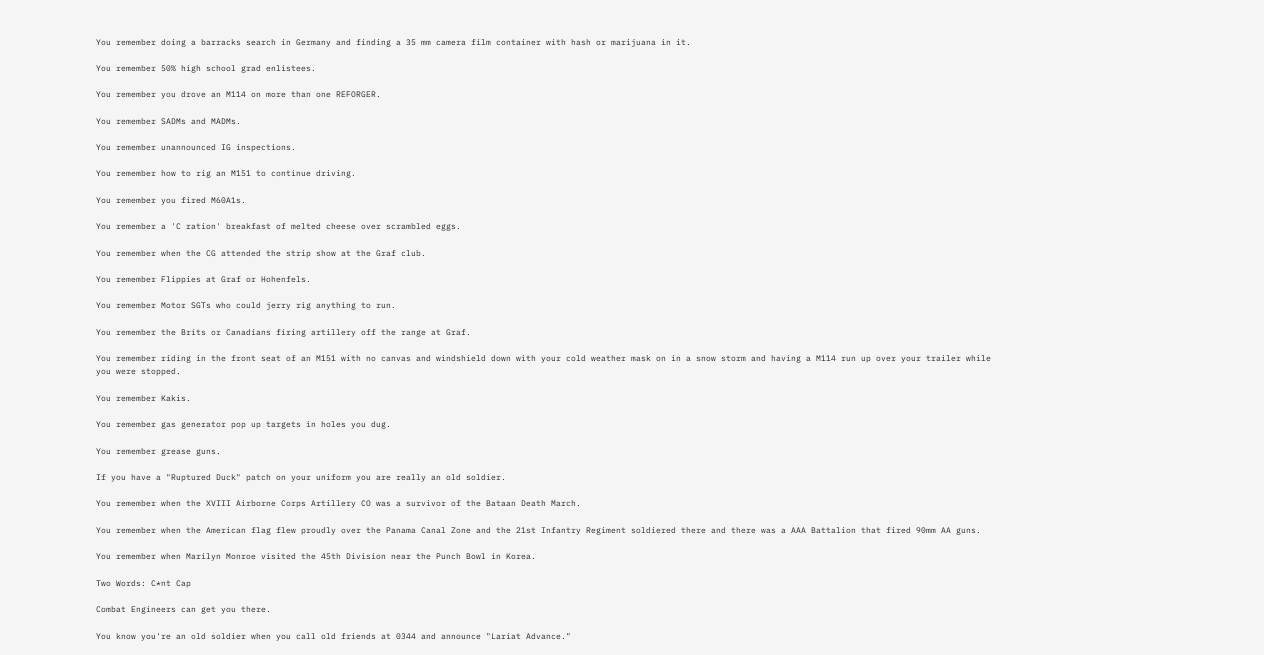You remember doing a barracks search in Germany and finding a 35 mm camera film container with hash or marijuana in it.

You remember 50% high school grad enlistees.

You remember you drove an M114 on more than one REFORGER.

You remember SADMs and MADMs.

You remember unannounced IG inspections.

You remember how to rig an M151 to continue driving.

You remember you fired M60A1s.

You remember a 'C ration' breakfast of melted cheese over scrambled eggs.

You remember when the CG attended the strip show at the Graf club.

You remember Flippies at Graf or Hohenfels.

You remember Motor SGTs who could jerry rig anything to run.

You remember the Brits or Canadians firing artillery off the range at Graf.

You remember riding in the front seat of an M151 with no canvas and windshield down with your cold weather mask on in a snow storm and having a M114 run up over your trailer while you were stopped.

You remember Kakis.

You remember gas generator pop up targets in holes you dug.

You remember grease guns.

If you have a "Ruptured Duck" patch on your uniform you are really an old soldier.

You remember when the XVIII Airborne Corps Artillery CO was a survivor of the Bataan Death March.

You remember when the American flag flew proudly over the Panama Canal Zone and the 21st Infantry Regiment soldiered there and there was a AAA Battalion that fired 90mm AA guns.

You remember when Marilyn Monroe visited the 45th Division near the Punch Bowl in Korea.

Two Words: C*nt Cap

Combat Engineers can get you there.

You know you're an old soldier when you call old friends at 0344 and announce "Lariat Advance."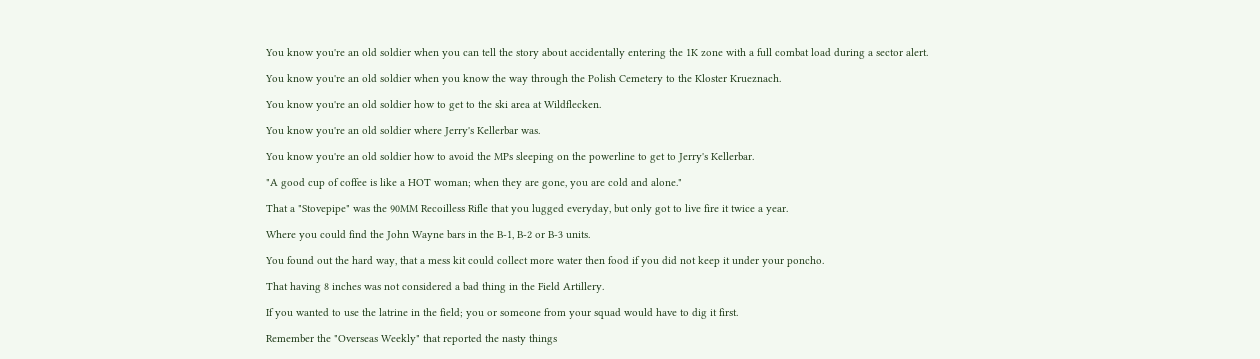You know you're an old soldier when you can tell the story about accidentally entering the 1K zone with a full combat load during a sector alert.

You know you're an old soldier when you know the way through the Polish Cemetery to the Kloster Krueznach.

You know you're an old soldier how to get to the ski area at Wildflecken.

You know you're an old soldier where Jerry's Kellerbar was.

You know you're an old soldier how to avoid the MPs sleeping on the powerline to get to Jerry's Kellerbar.

"A good cup of coffee is like a HOT woman; when they are gone, you are cold and alone."

That a "Stovepipe" was the 90MM Recoilless Rifle that you lugged everyday, but only got to live fire it twice a year.

Where you could find the John Wayne bars in the B-1, B-2 or B-3 units.

You found out the hard way, that a mess kit could collect more water then food if you did not keep it under your poncho.

That having 8 inches was not considered a bad thing in the Field Artillery.

If you wanted to use the latrine in the field; you or someone from your squad would have to dig it first.

Remember the "Overseas Weekly" that reported the nasty things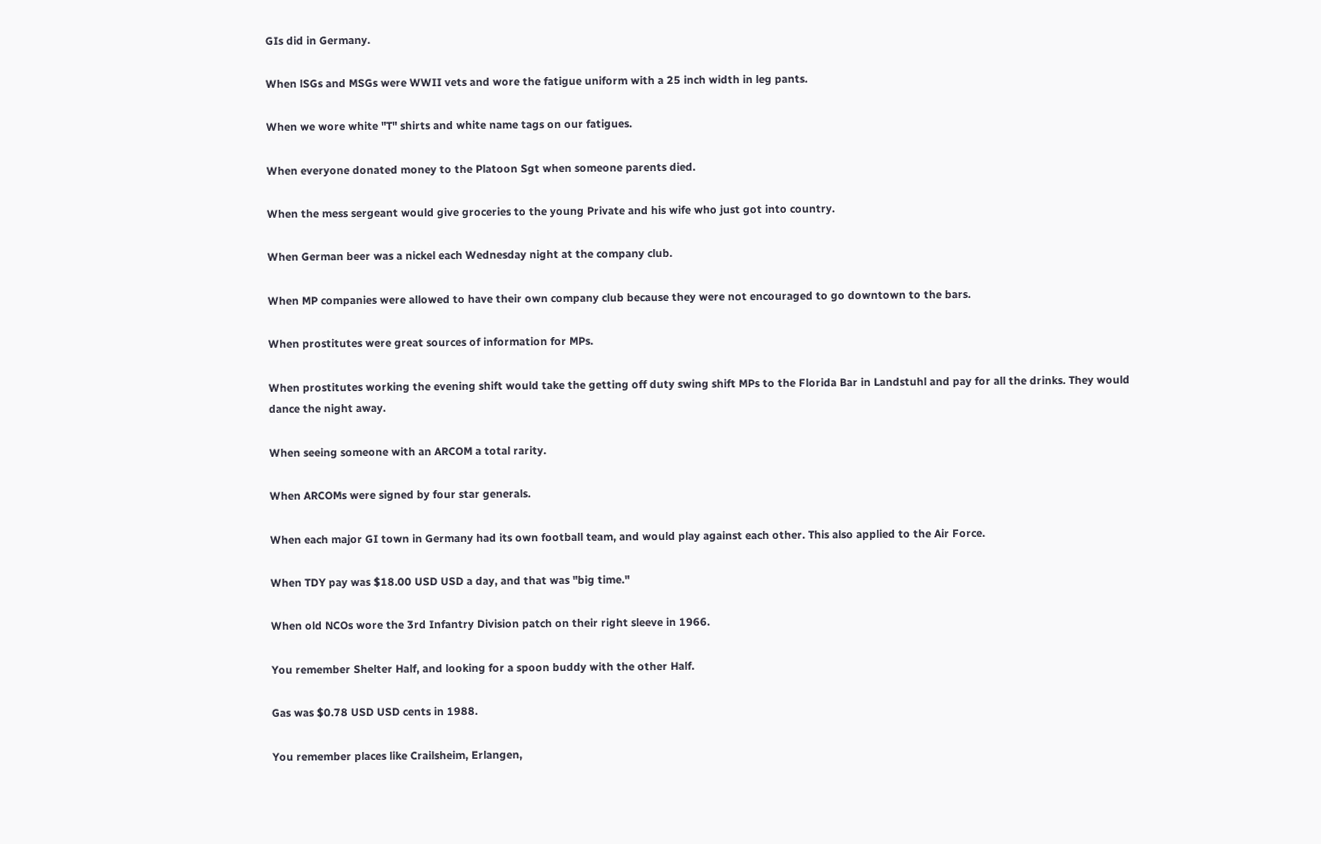GIs did in Germany.

When lSGs and MSGs were WWII vets and wore the fatigue uniform with a 25 inch width in leg pants.

When we wore white "T" shirts and white name tags on our fatigues.

When everyone donated money to the Platoon Sgt when someone parents died.

When the mess sergeant would give groceries to the young Private and his wife who just got into country.

When German beer was a nickel each Wednesday night at the company club.

When MP companies were allowed to have their own company club because they were not encouraged to go downtown to the bars.

When prostitutes were great sources of information for MPs.

When prostitutes working the evening shift would take the getting off duty swing shift MPs to the Florida Bar in Landstuhl and pay for all the drinks. They would dance the night away.

When seeing someone with an ARCOM a total rarity.

When ARCOMs were signed by four star generals.

When each major GI town in Germany had its own football team, and would play against each other. This also applied to the Air Force.

When TDY pay was $18.00 USD USD a day, and that was "big time."

When old NCOs wore the 3rd Infantry Division patch on their right sleeve in 1966.

You remember Shelter Half, and looking for a spoon buddy with the other Half.

Gas was $0.78 USD USD cents in 1988.

You remember places like Crailsheim, Erlangen,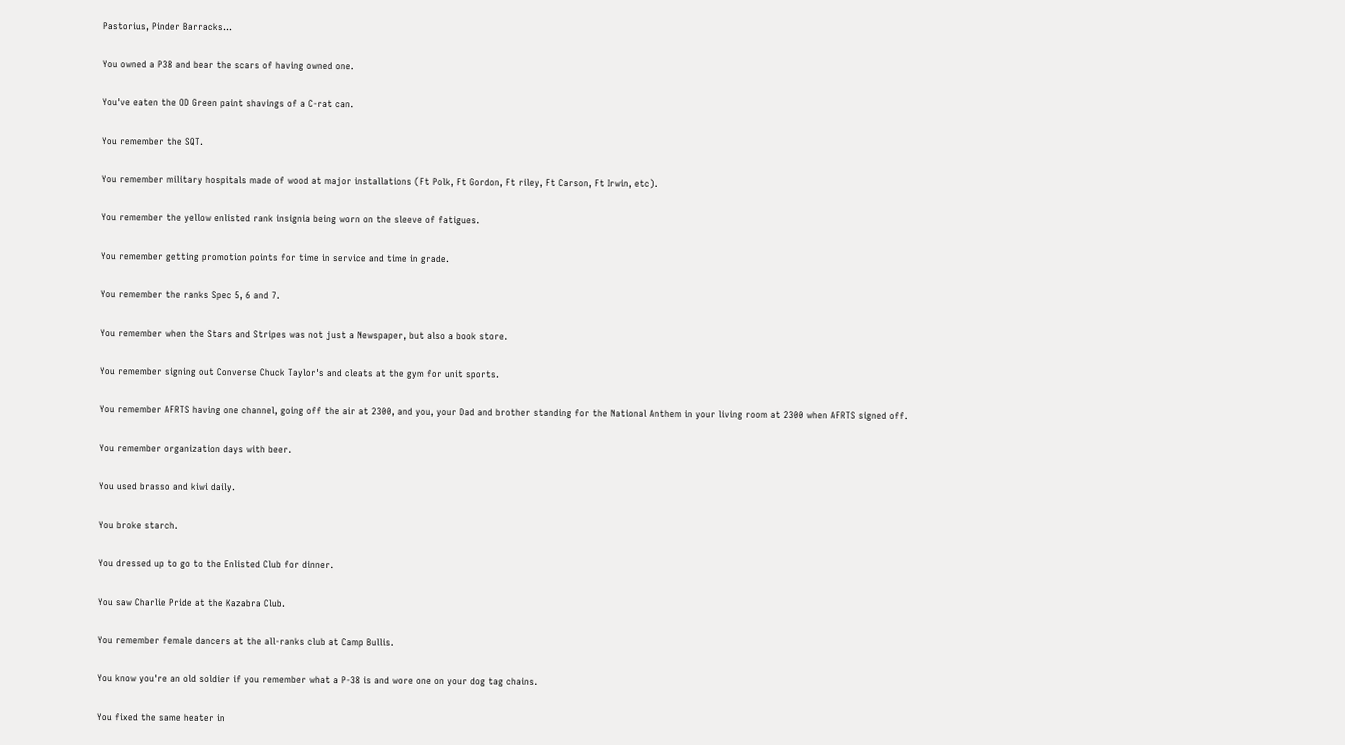Pastorius, Pinder Barracks…

You owned a P38 and bear the scars of having owned one.

You've eaten the OD Green paint shavings of a C-rat can.

You remember the SQT.

You remember military hospitals made of wood at major installations (Ft Polk, Ft Gordon, Ft riley, Ft Carson, Ft Irwin, etc).

You remember the yellow enlisted rank insignia being worn on the sleeve of fatigues.

You remember getting promotion points for time in service and time in grade.

You remember the ranks Spec 5, 6 and 7.

You remember when the Stars and Stripes was not just a Newspaper, but also a book store.

You remember signing out Converse Chuck Taylor's and cleats at the gym for unit sports.

You remember AFRTS having one channel, going off the air at 2300, and you, your Dad and brother standing for the National Anthem in your living room at 2300 when AFRTS signed off.

You remember organization days with beer.

You used brasso and kiwi daily.

You broke starch.

You dressed up to go to the Enlisted Club for dinner.

You saw Charlie Pride at the Kazabra Club.

You remember female dancers at the all-ranks club at Camp Bullis.

You know you're an old soldier if you remember what a P-38 is and wore one on your dog tag chains.

You fixed the same heater in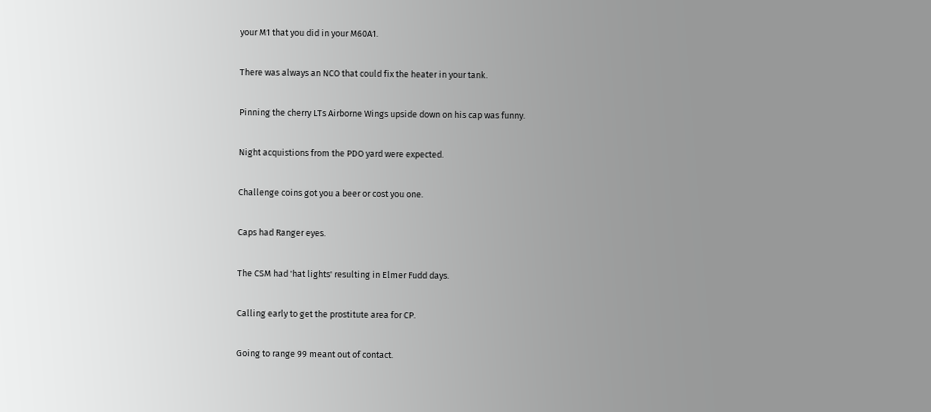your M1 that you did in your M60A1.

There was always an NCO that could fix the heater in your tank.

Pinning the cherry LTs Airborne Wings upside down on his cap was funny.

Night acquistions from the PDO yard were expected.

Challenge coins got you a beer or cost you one.

Caps had Ranger eyes.

The CSM had 'hat lights' resulting in Elmer Fudd days.

Calling early to get the prostitute area for CP.

Going to range 99 meant out of contact.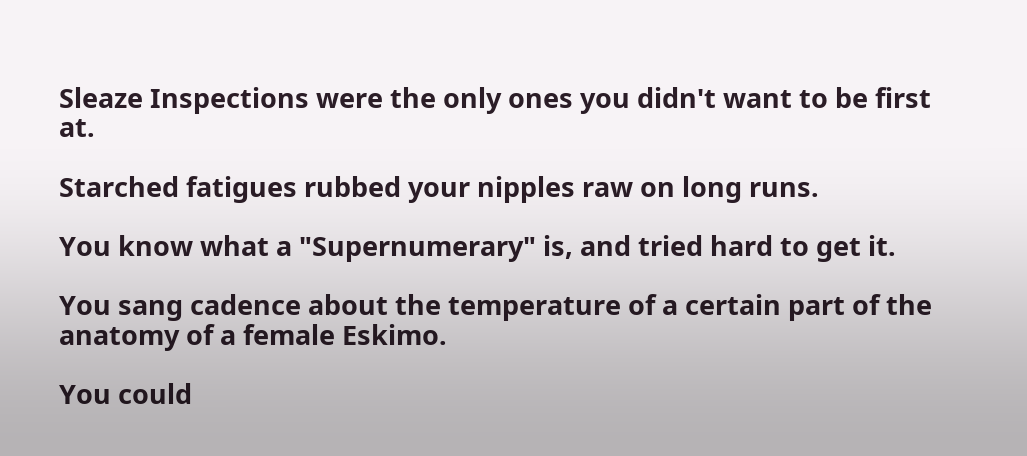Sleaze Inspections were the only ones you didn't want to be first at.

Starched fatigues rubbed your nipples raw on long runs.

You know what a "Supernumerary" is, and tried hard to get it.

You sang cadence about the temperature of a certain part of the anatomy of a female Eskimo.

You could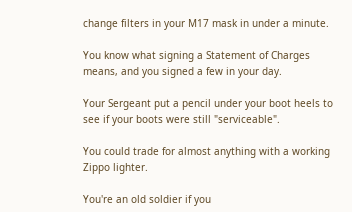change filters in your M17 mask in under a minute.

You know what signing a Statement of Charges means, and you signed a few in your day.

Your Sergeant put a pencil under your boot heels to see if your boots were still "serviceable".

You could trade for almost anything with a working Zippo lighter.

You're an old soldier if you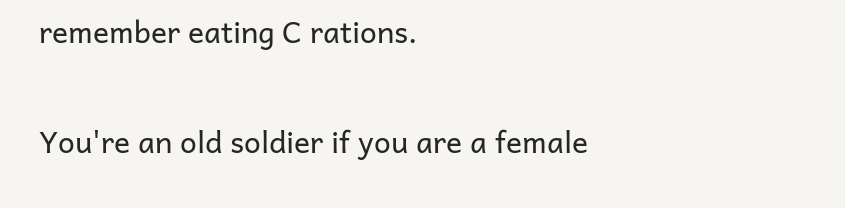remember eating C rations.

You're an old soldier if you are a female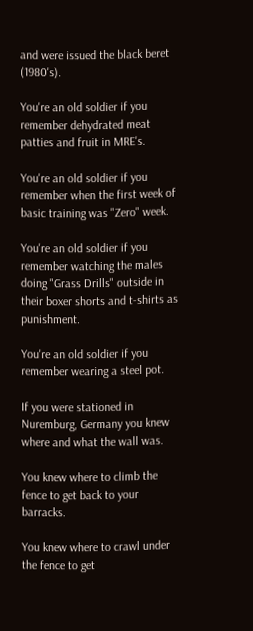and were issued the black beret (1980's).

You're an old soldier if you remember dehydrated meat patties and fruit in MRE's.

You're an old soldier if you remember when the first week of basic training was "Zero" week.

You're an old soldier if you remember watching the males doing "Grass Drills" outside in their boxer shorts and t-shirts as punishment.

You're an old soldier if you remember wearing a steel pot.

If you were stationed in Nuremburg, Germany you knew where and what the wall was.

You knew where to climb the fence to get back to your barracks.

You knew where to crawl under the fence to get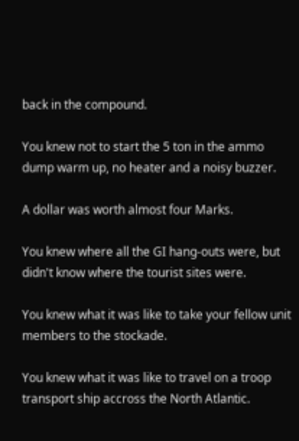back in the compound.

You knew not to start the 5 ton in the ammo dump warm up, no heater and a noisy buzzer.

A dollar was worth almost four Marks.

You knew where all the GI hang-outs were, but didn't know where the tourist sites were.

You knew what it was like to take your fellow unit members to the stockade.

You knew what it was like to travel on a troop transport ship accross the North Atlantic.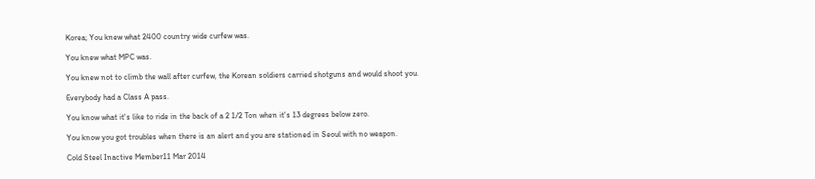Korea; You knew what 2400 country wide curfew was.

You knew what MPC was.

You knew not to climb the wall after curfew, the Korean soldiers carried shotguns and would shoot you.

Everybody had a Class A pass.

You know what it's like to ride in the back of a 2 1/2 Ton when it's 13 degrees below zero.

You know you got troubles when there is an alert and you are stationed in Seoul with no weapon.

Cold Steel Inactive Member11 Mar 2014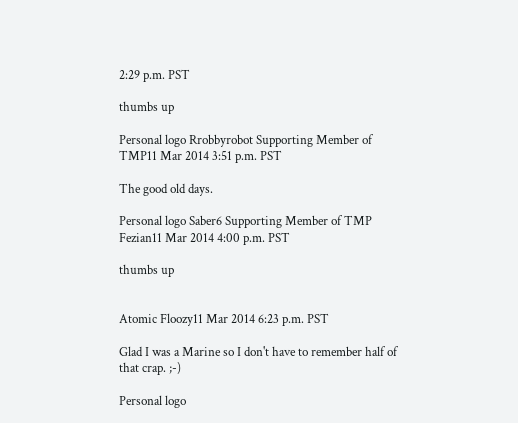2:29 p.m. PST

thumbs up

Personal logo Rrobbyrobot Supporting Member of TMP11 Mar 2014 3:51 p.m. PST

The good old days.

Personal logo Saber6 Supporting Member of TMP Fezian11 Mar 2014 4:00 p.m. PST

thumbs up


Atomic Floozy11 Mar 2014 6:23 p.m. PST

Glad I was a Marine so I don't have to remember half of that crap. ;-)

Personal logo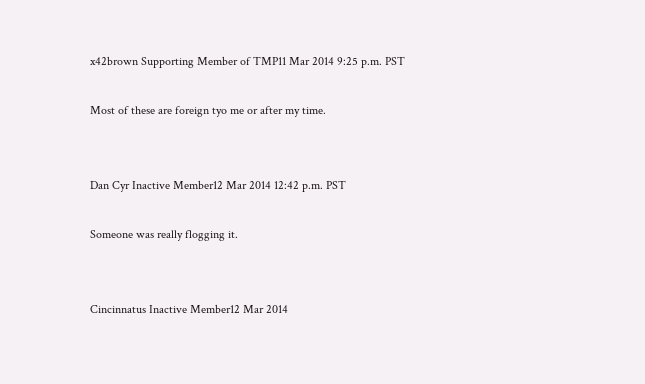x42brown Supporting Member of TMP11 Mar 2014 9:25 p.m. PST

Most of these are foreign tyo me or after my time.


Dan Cyr Inactive Member12 Mar 2014 12:42 p.m. PST

Someone was really flogging it.


Cincinnatus Inactive Member12 Mar 2014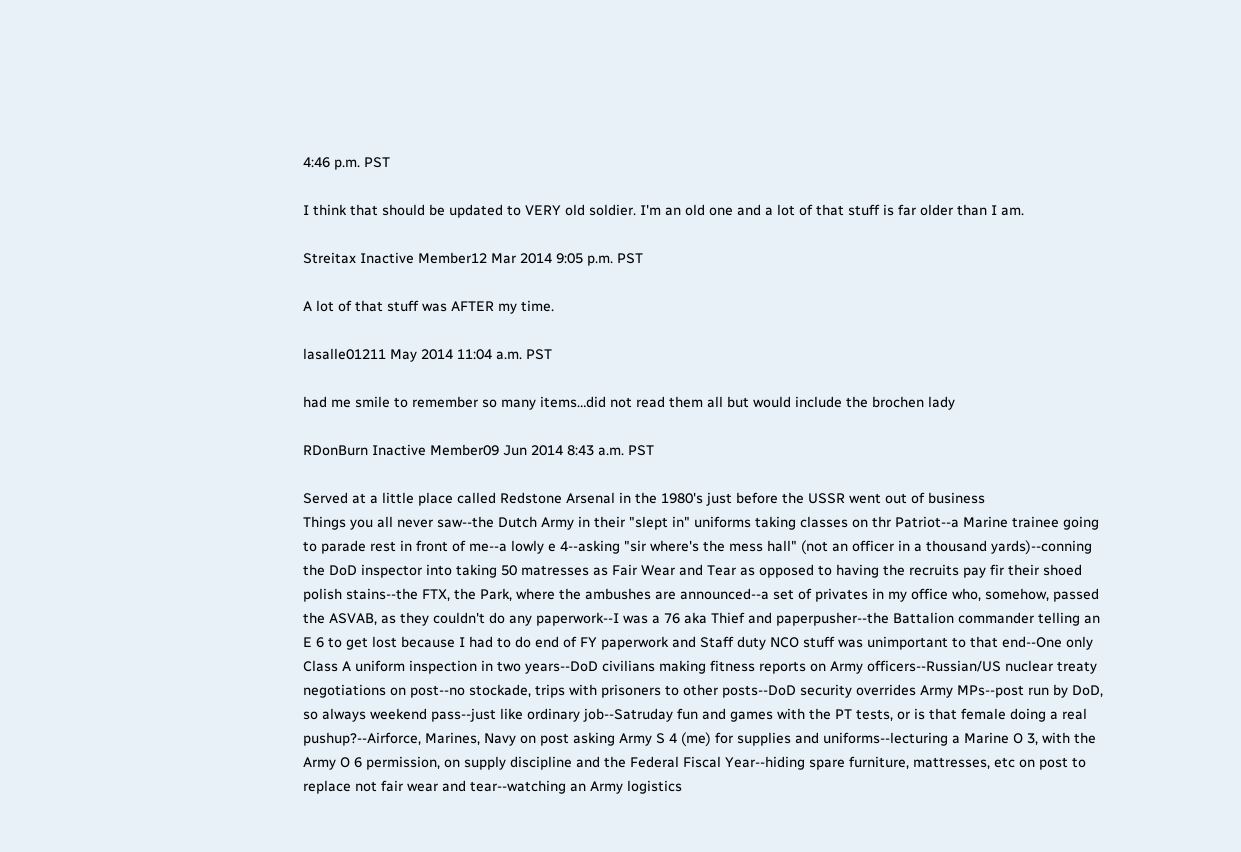4:46 p.m. PST

I think that should be updated to VERY old soldier. I'm an old one and a lot of that stuff is far older than I am.

Streitax Inactive Member12 Mar 2014 9:05 p.m. PST

A lot of that stuff was AFTER my time.

lasalle01211 May 2014 11:04 a.m. PST

had me smile to remember so many items…did not read them all but would include the brochen lady

RDonBurn Inactive Member09 Jun 2014 8:43 a.m. PST

Served at a little place called Redstone Arsenal in the 1980's just before the USSR went out of business
Things you all never saw--the Dutch Army in their "slept in" uniforms taking classes on thr Patriot--a Marine trainee going to parade rest in front of me--a lowly e 4--asking "sir where's the mess hall" (not an officer in a thousand yards)--conning the DoD inspector into taking 50 matresses as Fair Wear and Tear as opposed to having the recruits pay fir their shoed polish stains--the FTX, the Park, where the ambushes are announced--a set of privates in my office who, somehow, passed the ASVAB, as they couldn't do any paperwork--I was a 76 aka Thief and paperpusher--the Battalion commander telling an E 6 to get lost because I had to do end of FY paperwork and Staff duty NCO stuff was unimportant to that end--One only Class A uniform inspection in two years--DoD civilians making fitness reports on Army officers--Russian/US nuclear treaty negotiations on post--no stockade, trips with prisoners to other posts--DoD security overrides Army MPs--post run by DoD, so always weekend pass--just like ordinary job--Satruday fun and games with the PT tests, or is that female doing a real pushup?--Airforce, Marines, Navy on post asking Army S 4 (me) for supplies and uniforms--lecturing a Marine O 3, with the Army O 6 permission, on supply discipline and the Federal Fiscal Year--hiding spare furniture, mattresses, etc on post to replace not fair wear and tear--watching an Army logistics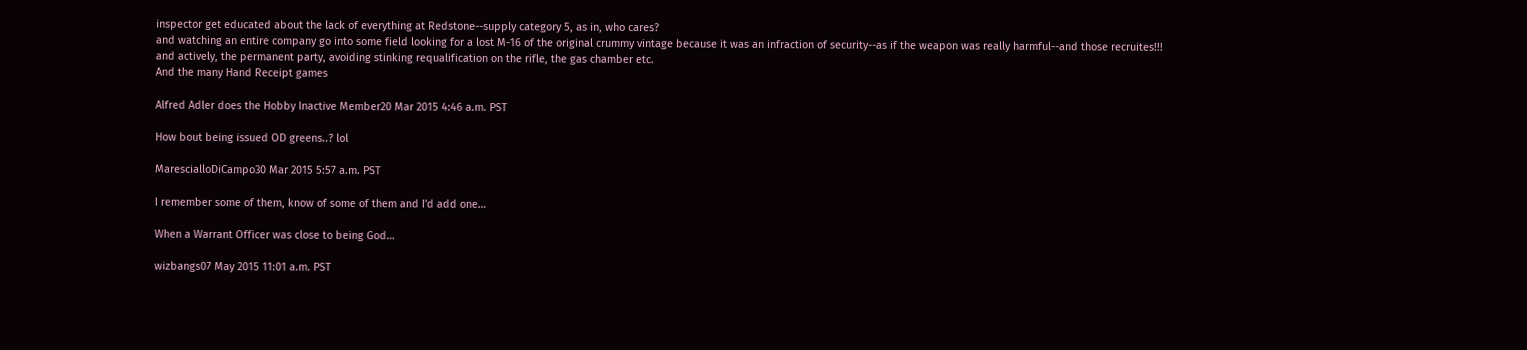inspector get educated about the lack of everything at Redstone--supply category 5, as in, who cares?
and watching an entire company go into some field looking for a lost M-16 of the original crummy vintage because it was an infraction of security--as if the weapon was really harmful--and those recruites!!!
and actively, the permanent party, avoiding stinking requalification on the rifle, the gas chamber etc.
And the many Hand Receipt games

Alfred Adler does the Hobby Inactive Member20 Mar 2015 4:46 a.m. PST

How bout being issued OD greens..? lol

MarescialloDiCampo30 Mar 2015 5:57 a.m. PST

I remember some of them, know of some of them and I'd add one…

When a Warrant Officer was close to being God…

wizbangs07 May 2015 11:01 a.m. PST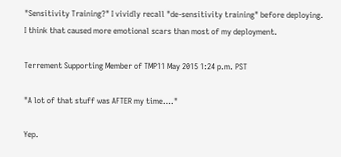"Sensitivity Training?" I vividly recall "de-sensitivity training" before deploying. I think that caused more emotional scars than most of my deployment.

Terrement Supporting Member of TMP11 May 2015 1:24 p.m. PST

"A lot of that stuff was AFTER my time…."

Yep.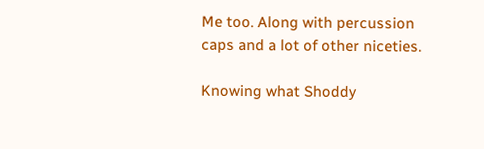Me too. Along with percussion caps and a lot of other niceties.

Knowing what Shoddy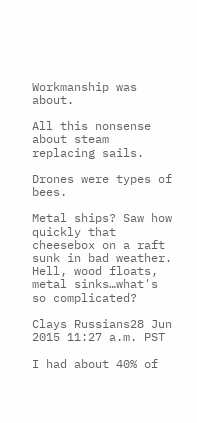Workmanship was about.

All this nonsense about steam replacing sails.

Drones were types of bees.

Metal ships? Saw how quickly that cheesebox on a raft sunk in bad weather. Hell, wood floats, metal sinks…what's so complicated?

Clays Russians28 Jun 2015 11:27 a.m. PST

I had about 40% of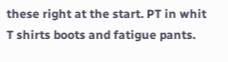these right at the start. PT in whit T shirts boots and fatigue pants.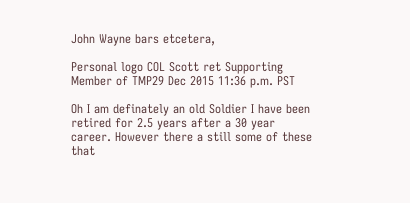John Wayne bars etcetera,

Personal logo COL Scott ret Supporting Member of TMP29 Dec 2015 11:36 p.m. PST

Oh I am definately an old Soldier I have been retired for 2.5 years after a 30 year career. However there a still some of these that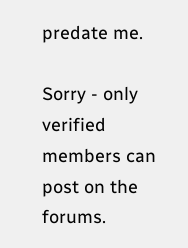predate me.

Sorry - only verified members can post on the forums.